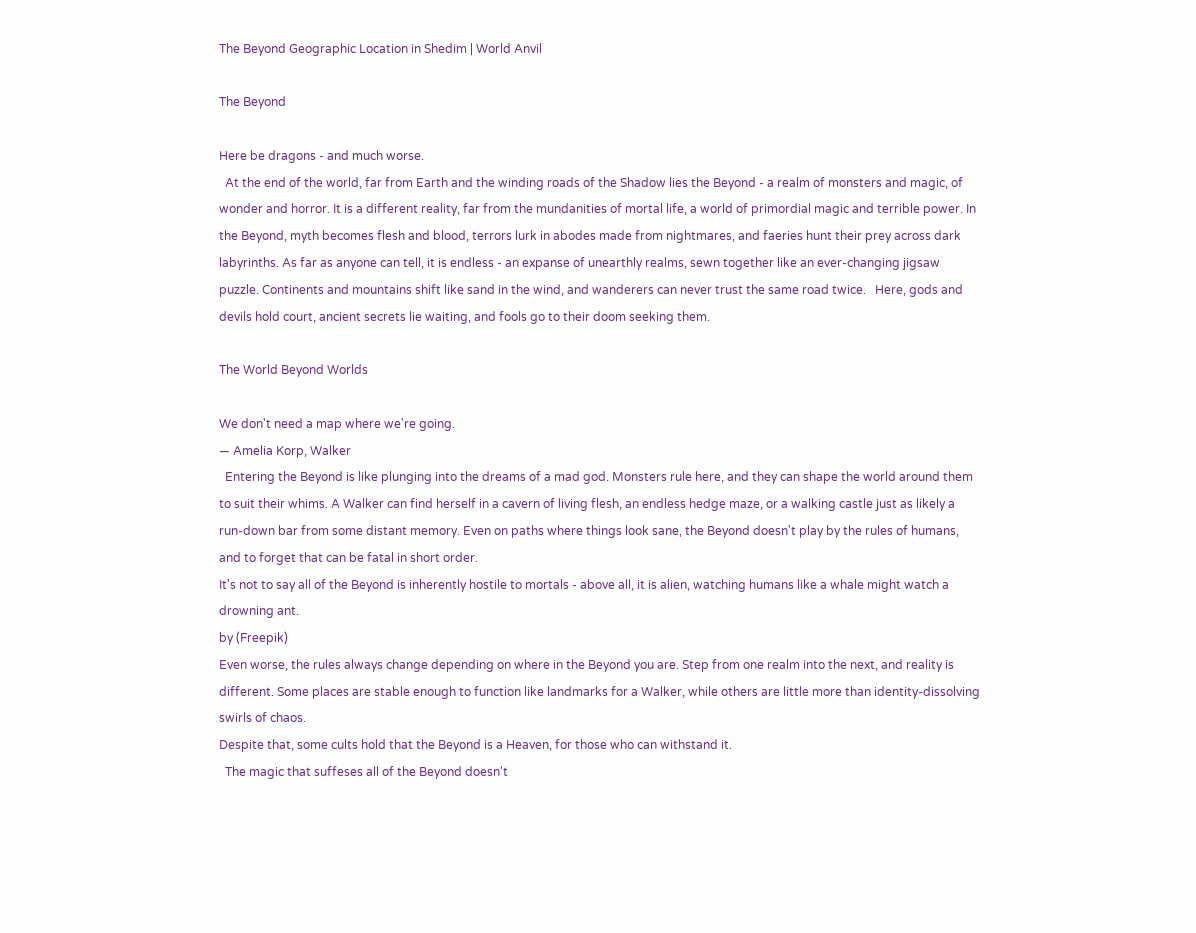The Beyond Geographic Location in Shedim | World Anvil

The Beyond

Here be dragons - and much worse.
  At the end of the world, far from Earth and the winding roads of the Shadow lies the Beyond - a realm of monsters and magic, of wonder and horror. It is a different reality, far from the mundanities of mortal life, a world of primordial magic and terrible power. In the Beyond, myth becomes flesh and blood, terrors lurk in abodes made from nightmares, and faeries hunt their prey across dark labyrinths. As far as anyone can tell, it is endless - an expanse of unearthly realms, sewn together like an ever-changing jigsaw puzzle. Continents and mountains shift like sand in the wind, and wanderers can never trust the same road twice.   Here, gods and devils hold court, ancient secrets lie waiting, and fools go to their doom seeking them.

The World Beyond Worlds

We don't need a map where we're going.
— Amelia Korp, Walker
  Entering the Beyond is like plunging into the dreams of a mad god. Monsters rule here, and they can shape the world around them to suit their whims. A Walker can find herself in a cavern of living flesh, an endless hedge maze, or a walking castle just as likely a run-down bar from some distant memory. Even on paths where things look sane, the Beyond doesn't play by the rules of humans, and to forget that can be fatal in short order.
It's not to say all of the Beyond is inherently hostile to mortals - above all, it is alien, watching humans like a whale might watch a drowning ant.
by (Freepik)
Even worse, the rules always change depending on where in the Beyond you are. Step from one realm into the next, and reality is different. Some places are stable enough to function like landmarks for a Walker, while others are little more than identity-dissolving swirls of chaos.
Despite that, some cults hold that the Beyond is a Heaven, for those who can withstand it.
  The magic that suffeses all of the Beyond doesn't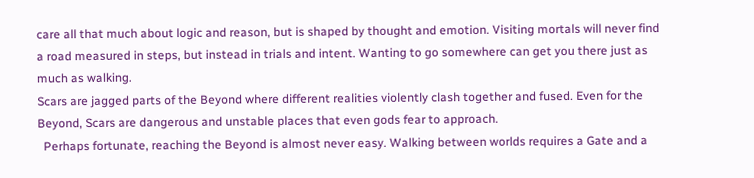care all that much about logic and reason, but is shaped by thought and emotion. Visiting mortals will never find a road measured in steps, but instead in trials and intent. Wanting to go somewhere can get you there just as much as walking.
Scars are jagged parts of the Beyond where different realities violently clash together and fused. Even for the Beyond, Scars are dangerous and unstable places that even gods fear to approach.
  Perhaps fortunate, reaching the Beyond is almost never easy. Walking between worlds requires a Gate and a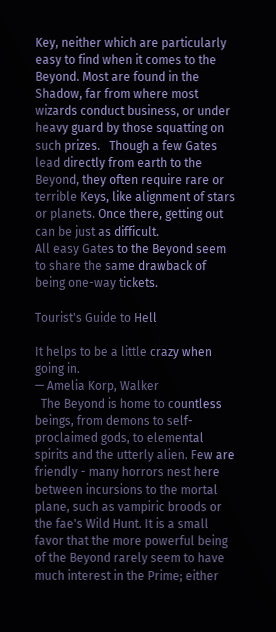Key, neither which are particularly easy to find when it comes to the Beyond. Most are found in the Shadow, far from where most wizards conduct business, or under heavy guard by those squatting on such prizes.   Though a few Gates lead directly from earth to the Beyond, they often require rare or terrible Keys, like alignment of stars or planets. Once there, getting out can be just as difficult.
All easy Gates to the Beyond seem to share the same drawback of being one-way tickets.

Tourist's Guide to Hell

It helps to be a little crazy when going in.
— Amelia Korp, Walker
  The Beyond is home to countless beings, from demons to self-proclaimed gods, to elemental spirits and the utterly alien. Few are friendly - many horrors nest here between incursions to the mortal plane, such as vampiric broods or the fae's Wild Hunt. It is a small favor that the more powerful being of the Beyond rarely seem to have much interest in the Prime; either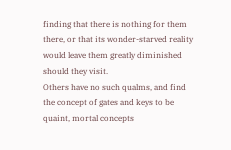finding that there is nothing for them there, or that its wonder-starved reality would leave them greatly diminished should they visit.
Others have no such qualms, and find the concept of gates and keys to be quaint, mortal concepts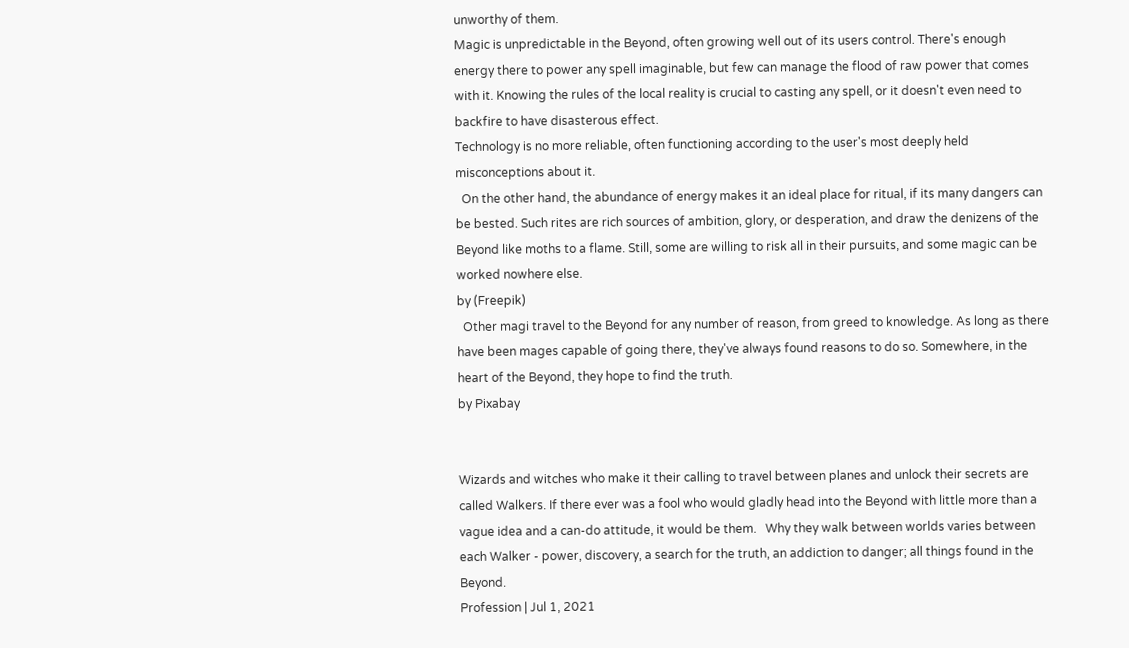unworthy of them.
Magic is unpredictable in the Beyond, often growing well out of its users control. There's enough energy there to power any spell imaginable, but few can manage the flood of raw power that comes with it. Knowing the rules of the local reality is crucial to casting any spell, or it doesn't even need to backfire to have disasterous effect.
Technology is no more reliable, often functioning according to the user's most deeply held misconceptions about it.
  On the other hand, the abundance of energy makes it an ideal place for ritual, if its many dangers can be bested. Such rites are rich sources of ambition, glory, or desperation, and draw the denizens of the Beyond like moths to a flame. Still, some are willing to risk all in their pursuits, and some magic can be worked nowhere else.
by (Freepik)
  Other magi travel to the Beyond for any number of reason, from greed to knowledge. As long as there have been mages capable of going there, they've always found reasons to do so. Somewhere, in the heart of the Beyond, they hope to find the truth.
by Pixabay


Wizards and witches who make it their calling to travel between planes and unlock their secrets are called Walkers. If there ever was a fool who would gladly head into the Beyond with little more than a vague idea and a can-do attitude, it would be them.   Why they walk between worlds varies between each Walker - power, discovery, a search for the truth, an addiction to danger; all things found in the Beyond.
Profession | Jul 1, 2021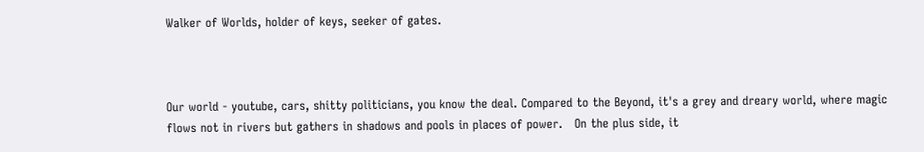Walker of Worlds, holder of keys, seeker of gates.



Our world - youtube, cars, shitty politicians, you know the deal. Compared to the Beyond, it's a grey and dreary world, where magic flows not in rivers but gathers in shadows and pools in places of power.   On the plus side, it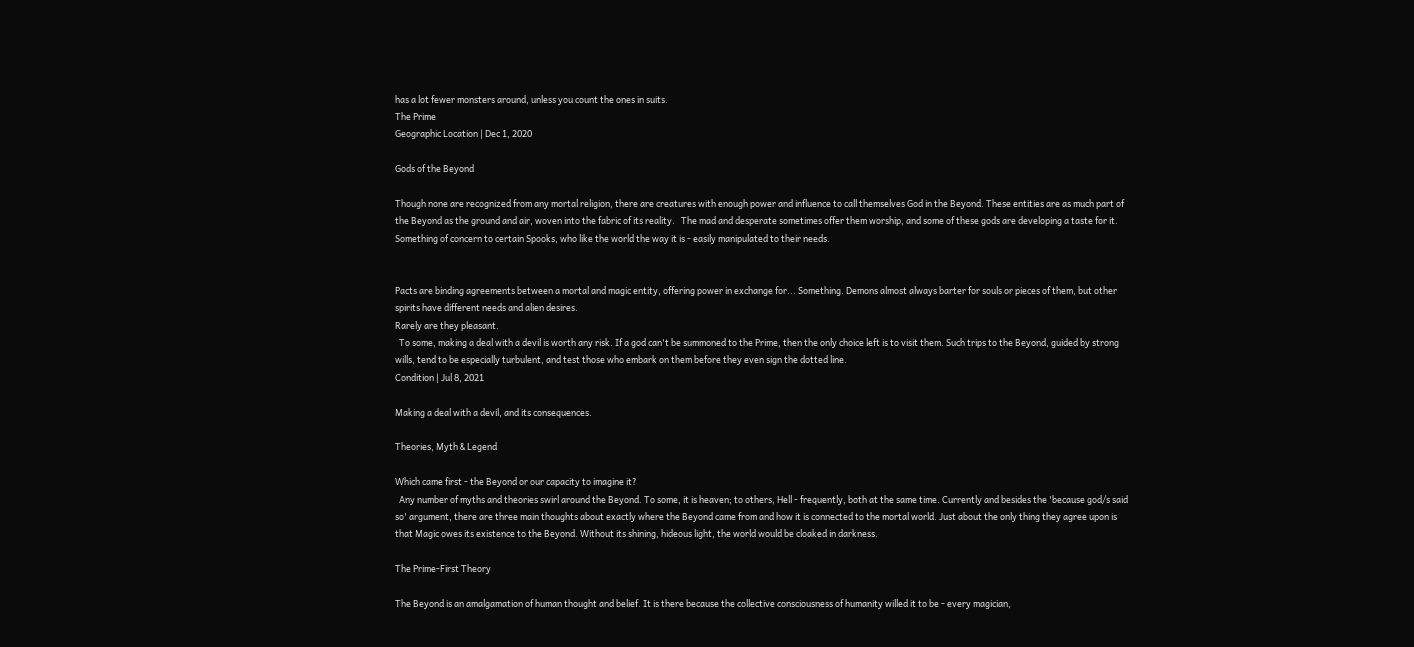has a lot fewer monsters around, unless you count the ones in suits.
The Prime
Geographic Location | Dec 1, 2020

Gods of the Beyond

Though none are recognized from any mortal religion, there are creatures with enough power and influence to call themselves God in the Beyond. These entities are as much part of the Beyond as the ground and air, woven into the fabric of its reality.   The mad and desperate sometimes offer them worship, and some of these gods are developing a taste for it.
Something of concern to certain Spooks, who like the world the way it is - easily manipulated to their needs.


Pacts are binding agreements between a mortal and magic entity, offering power in exchange for... Something. Demons almost always barter for souls or pieces of them, but other spirits have different needs and alien desires.
Rarely are they pleasant.
  To some, making a deal with a devil is worth any risk. If a god can't be summoned to the Prime, then the only choice left is to visit them. Such trips to the Beyond, guided by strong wills, tend to be especially turbulent, and test those who embark on them before they even sign the dotted line.
Condition | Jul 8, 2021

Making a deal with a devil, and its consequences.

Theories, Myth & Legend

Which came first - the Beyond or our capacity to imagine it?
  Any number of myths and theories swirl around the Beyond. To some, it is heaven; to others, Hell - frequently, both at the same time. Currently and besides the 'because god/s said so' argument, there are three main thoughts about exactly where the Beyond came from and how it is connected to the mortal world. Just about the only thing they agree upon is that Magic owes its existence to the Beyond. Without its shining, hideous light, the world would be cloaked in darkness.

The Prime-First Theory

The Beyond is an amalgamation of human thought and belief. It is there because the collective consciousness of humanity willed it to be - every magician,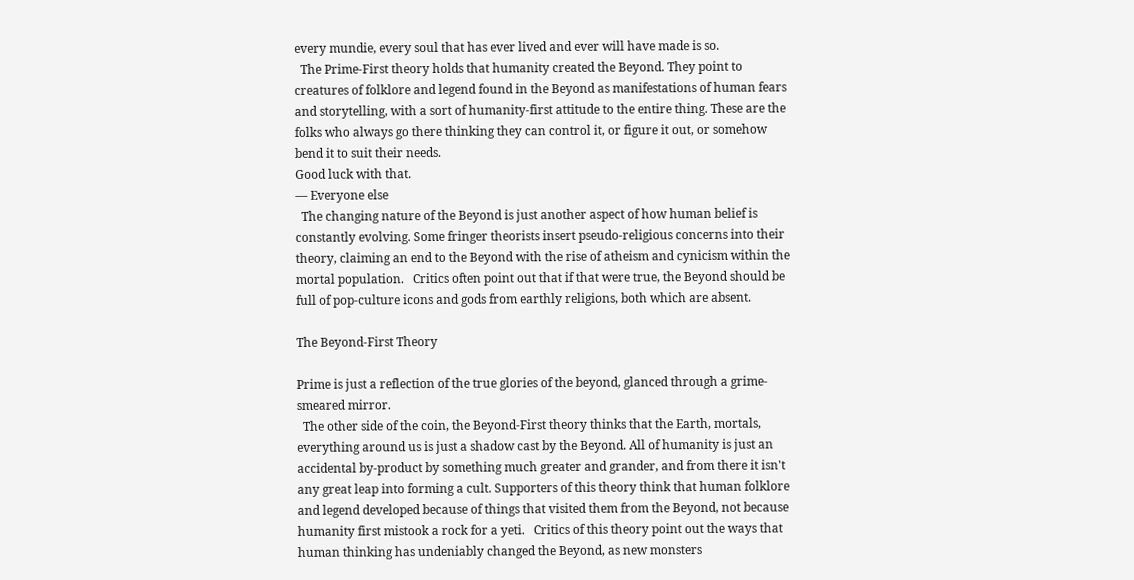every mundie, every soul that has ever lived and ever will have made is so.
  The Prime-First theory holds that humanity created the Beyond. They point to creatures of folklore and legend found in the Beyond as manifestations of human fears and storytelling, with a sort of humanity-first attitude to the entire thing. These are the folks who always go there thinking they can control it, or figure it out, or somehow bend it to suit their needs.
Good luck with that.
— Everyone else
  The changing nature of the Beyond is just another aspect of how human belief is constantly evolving. Some fringer theorists insert pseudo-religious concerns into their theory, claiming an end to the Beyond with the rise of atheism and cynicism within the mortal population.   Critics often point out that if that were true, the Beyond should be full of pop-culture icons and gods from earthly religions, both which are absent.

The Beyond-First Theory

Prime is just a reflection of the true glories of the beyond, glanced through a grime-smeared mirror.
  The other side of the coin, the Beyond-First theory thinks that the Earth, mortals, everything around us is just a shadow cast by the Beyond. All of humanity is just an accidental by-product by something much greater and grander, and from there it isn't any great leap into forming a cult. Supporters of this theory think that human folklore and legend developed because of things that visited them from the Beyond, not because humanity first mistook a rock for a yeti.   Critics of this theory point out the ways that human thinking has undeniably changed the Beyond, as new monsters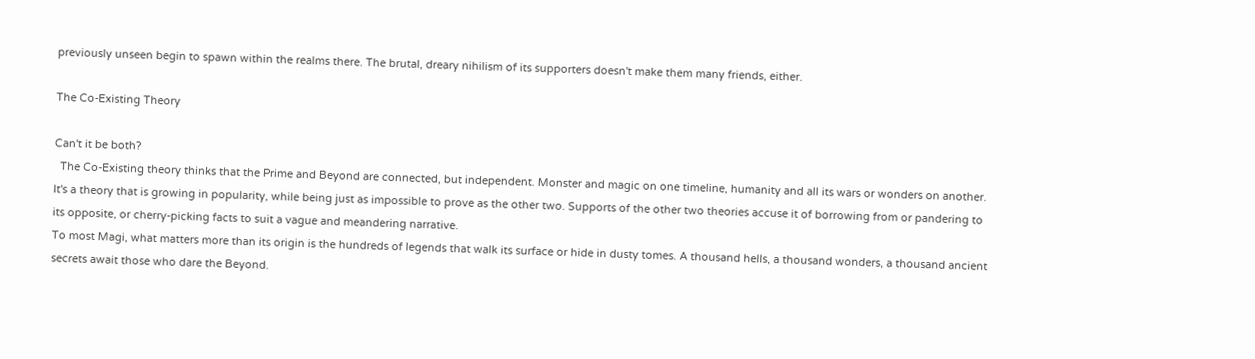previously unseen begin to spawn within the realms there. The brutal, dreary nihilism of its supporters doesn't make them many friends, either.

The Co-Existing Theory

Can't it be both?
  The Co-Existing theory thinks that the Prime and Beyond are connected, but independent. Monster and magic on one timeline, humanity and all its wars or wonders on another. It's a theory that is growing in popularity, while being just as impossible to prove as the other two. Supports of the other two theories accuse it of borrowing from or pandering to its opposite, or cherry-picking facts to suit a vague and meandering narrative.
To most Magi, what matters more than its origin is the hundreds of legends that walk its surface or hide in dusty tomes. A thousand hells, a thousand wonders, a thousand ancient secrets await those who dare the Beyond.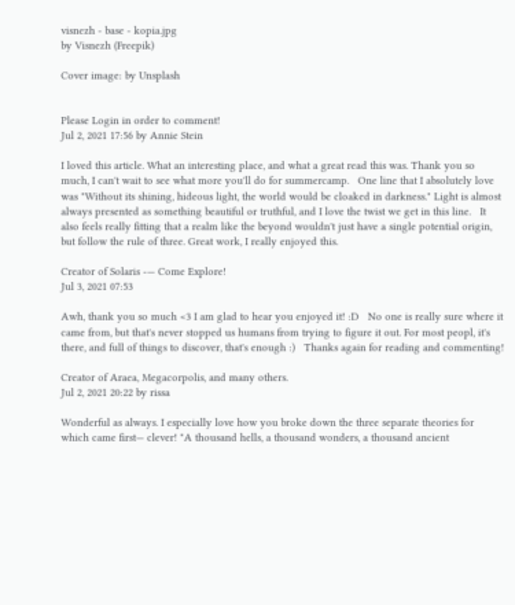visnezh - base - kopia.jpg
by Visnezh (Freepik)

Cover image: by Unsplash


Please Login in order to comment!
Jul 2, 2021 17:56 by Annie Stein

I loved this article. What an interesting place, and what a great read this was. Thank you so much, I can't wait to see what more you'll do for summercamp.   One line that I absolutely love was "Without its shining, hideous light, the world would be cloaked in darkness." Light is almost always presented as something beautiful or truthful, and I love the twist we get in this line.   It also feels really fitting that a realm like the beyond wouldn't just have a single potential origin, but follow the rule of three. Great work, I really enjoyed this.

Creator of Solaris -— Come Explore!
Jul 3, 2021 07:53

Awh, thank you so much <3 I am glad to hear you enjoyed it! :D   No one is really sure where it came from, but that's never stopped us humans from trying to figure it out. For most peopl, it's there, and full of things to discover, that's enough :)   Thanks again for reading and commenting!

Creator of Araea, Megacorpolis, and many others.
Jul 2, 2021 20:22 by rissa

Wonderful as always. I especially love how you broke down the three separate theories for which came first— clever! "A thousand hells, a thousand wonders, a thousand ancient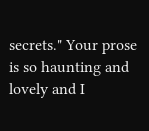secrets." Your prose is so haunting and lovely and I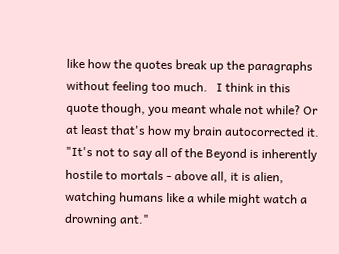like how the quotes break up the paragraphs without feeling too much.   I think in this quote though, you meant whale not while? Or at least that's how my brain autocorrected it. "It's not to say all of the Beyond is inherently hostile to mortals - above all, it is alien, watching humans like a while might watch a drowning ant."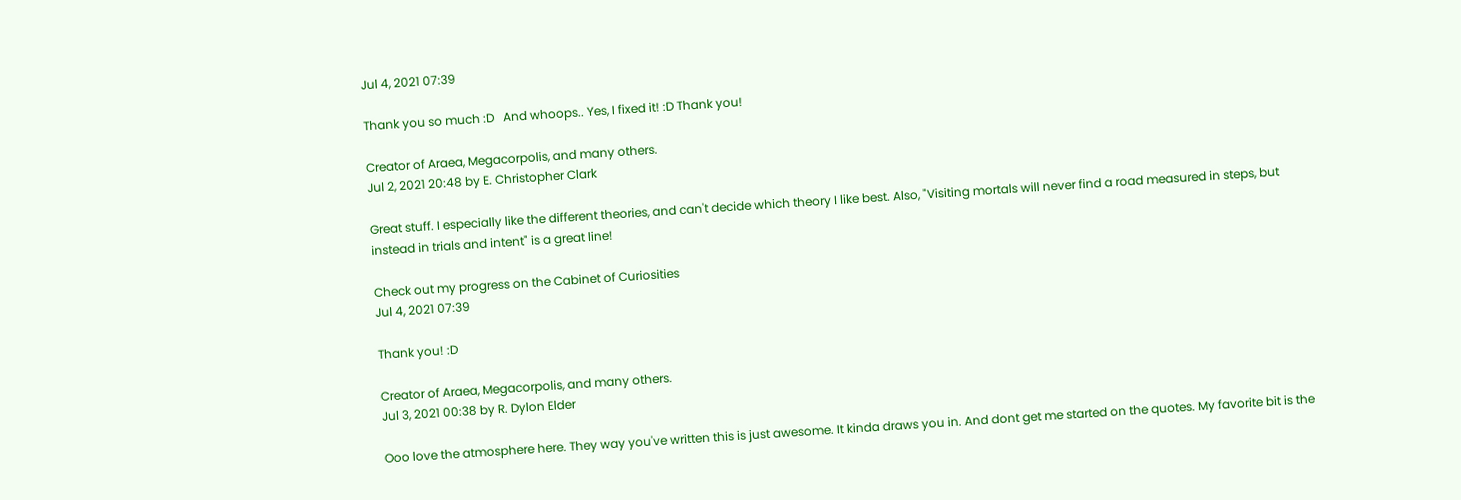Jul 4, 2021 07:39

Thank you so much :D   And whoops.. Yes, I fixed it! :D Thank you!

Creator of Araea, Megacorpolis, and many others.
Jul 2, 2021 20:48 by E. Christopher Clark

Great stuff. I especially like the different theories, and can't decide which theory I like best. Also, "Visiting mortals will never find a road measured in steps, but instead in trials and intent" is a great line!

Check out my progress on the Cabinet of Curiosities
Jul 4, 2021 07:39

Thank you! :D

Creator of Araea, Megacorpolis, and many others.
Jul 3, 2021 00:38 by R. Dylon Elder

Ooo love the atmosphere here. They way you've written this is just awesome. It kinda draws you in. And dont get me started on the quotes. My favorite bit is the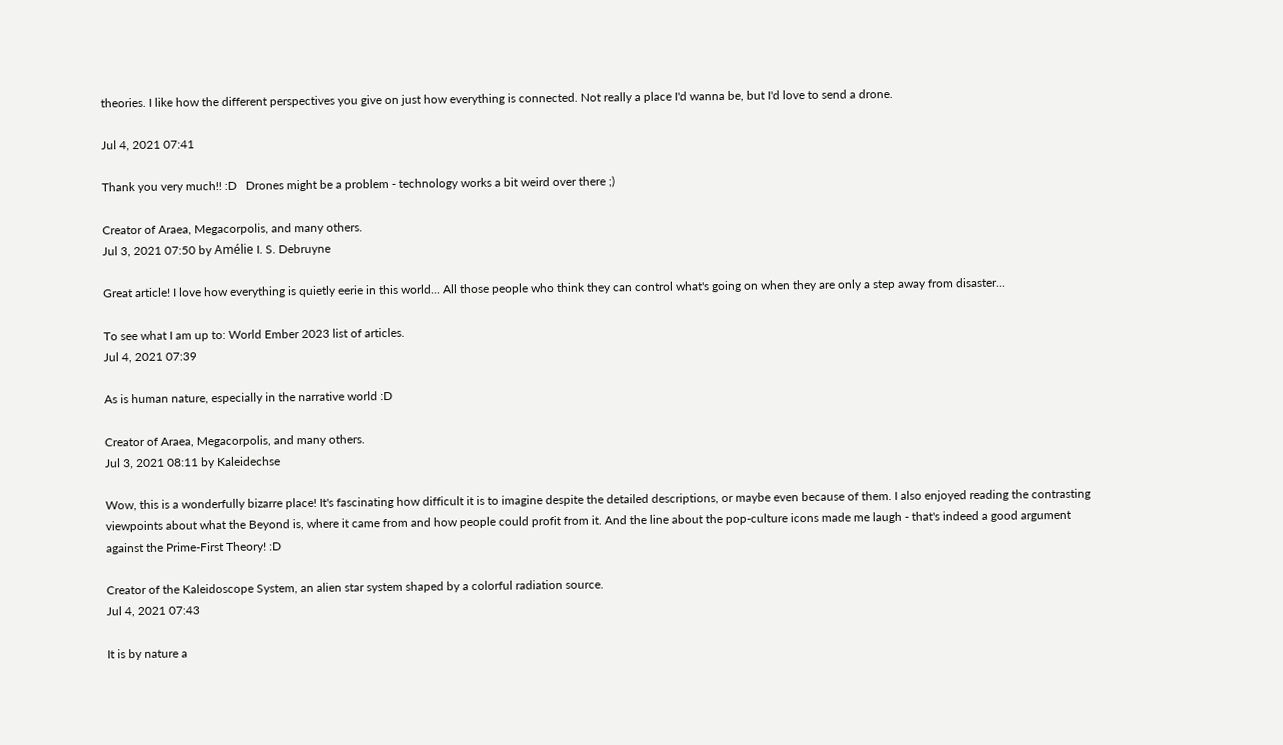theories. I like how the different perspectives you give on just how everything is connected. Not really a place I'd wanna be, but I'd love to send a drone.

Jul 4, 2021 07:41

Thank you very much!! :D   Drones might be a problem - technology works a bit weird over there ;)

Creator of Araea, Megacorpolis, and many others.
Jul 3, 2021 07:50 by Amélie I. S. Debruyne

Great article! I love how everything is quietly eerie in this world... All those people who think they can control what's going on when they are only a step away from disaster...

To see what I am up to: World Ember 2023 list of articles.
Jul 4, 2021 07:39

As is human nature, especially in the narrative world :D

Creator of Araea, Megacorpolis, and many others.
Jul 3, 2021 08:11 by Kaleidechse

Wow, this is a wonderfully bizarre place! It's fascinating how difficult it is to imagine despite the detailed descriptions, or maybe even because of them. I also enjoyed reading the contrasting viewpoints about what the Beyond is, where it came from and how people could profit from it. And the line about the pop-culture icons made me laugh - that's indeed a good argument against the Prime-First Theory! :D

Creator of the Kaleidoscope System, an alien star system shaped by a colorful radiation source.
Jul 4, 2021 07:43

It is by nature a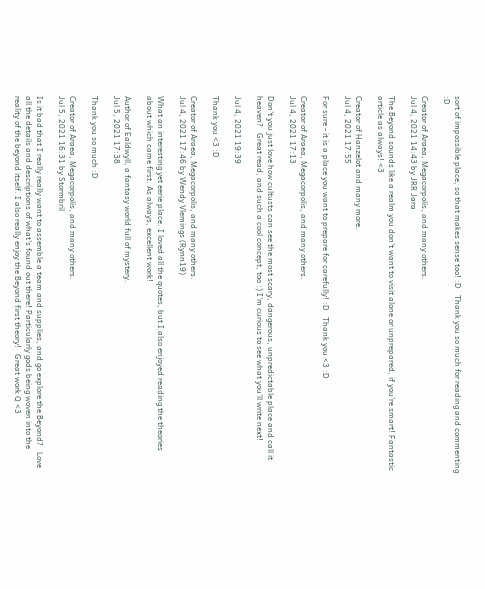sort of impossible place, so that makes sense too! :D   Thank you so much for reading and commenting :D

Creator of Araea, Megacorpolis, and many others.
Jul 4, 2021 14:43 by JRR Jara

The Beyond sounds like a realm you don't want to visit alone or unprepared, if you're smart! Fantastic article as always! <3

Creator of Hanzelot and many more.
Jul 4, 2021 17:55

For sure - it is a place you want to prepare for carefully! :D   Thank you <3 :D

Creator of Araea, Megacorpolis, and many others.
Jul 4, 2021 17:13

Don't you just love how cultusts can see the most scary, dangerous, unpredictable place and call it heaven?   Great read, and such a cool concept, too :) I'm curious to see what you'll write next!

Jul 4, 2021 19:39

Thank you <3 :D

Creator of Araea, Megacorpolis, and many others.
Jul 4, 2021 17:46 by Wendy Vlemings (Rynn19)

What an interesting yet eerie place. I loved all the quotes, but I also enjoyed reading the theories about which came first. As always, excellent work!

Author of Ealdwyll, a fantasy world full of mystery.
Jul 5, 2021 17:38

Thank you so much :D

Creator of Araea, Megacorpolis, and many others.
Jul 5, 2021 16:31 by Stormbril

Is it bad that I really really want to assemble a team and supplies, and go explore the Beyond?   Love all the details and descriptions of what's found out there! Particularly gods being woven into the reality of the beyond itself. I also really enjoy the Beyond first theory!   Great work Q <3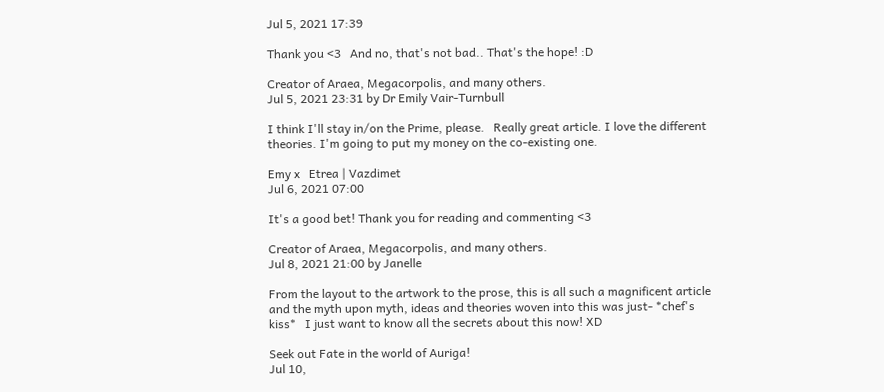Jul 5, 2021 17:39

Thank you <3   And no, that's not bad.. That's the hope! :D

Creator of Araea, Megacorpolis, and many others.
Jul 5, 2021 23:31 by Dr Emily Vair-Turnbull

I think I'll stay in/on the Prime, please.   Really great article. I love the different theories. I'm going to put my money on the co-existing one.

Emy x   Etrea | Vazdimet
Jul 6, 2021 07:00

It's a good bet! Thank you for reading and commenting <3

Creator of Araea, Megacorpolis, and many others.
Jul 8, 2021 21:00 by Janelle

From the layout to the artwork to the prose, this is all such a magnificent article and the myth upon myth, ideas and theories woven into this was just- *chef's kiss*   I just want to know all the secrets about this now! XD

Seek out Fate in the world of Auriga!
Jul 10,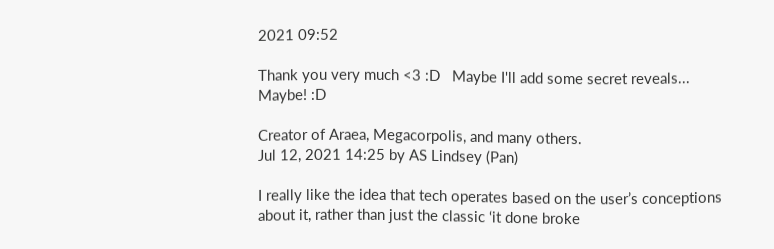2021 09:52

Thank you very much <3 :D   Maybe I'll add some secret reveals... Maybe! :D

Creator of Araea, Megacorpolis, and many others.
Jul 12, 2021 14:25 by AS Lindsey (Pan)

I really like the idea that tech operates based on the user’s conceptions about it, rather than just the classic ‘it done broke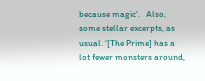because magic’.   Also, some stellar excerpts, as usual. ‘[The Prime] has a lot fewer monsters around,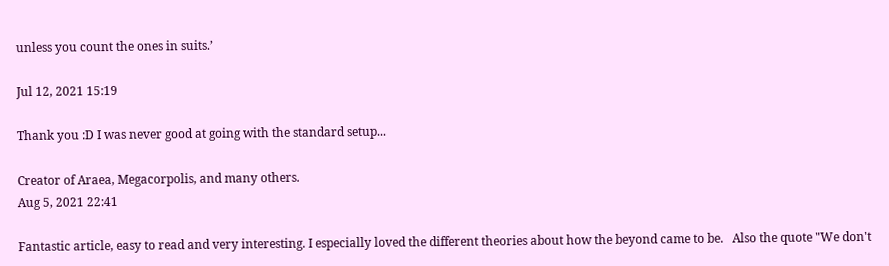unless you count the ones in suits.’

Jul 12, 2021 15:19

Thank you :D I was never good at going with the standard setup...

Creator of Araea, Megacorpolis, and many others.
Aug 5, 2021 22:41

Fantastic article, easy to read and very interesting. I especially loved the different theories about how the beyond came to be.   Also the quote "We don't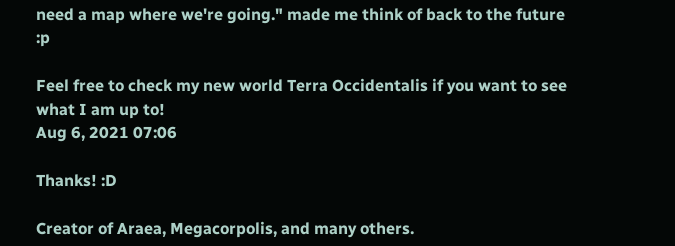need a map where we're going." made me think of back to the future :p

Feel free to check my new world Terra Occidentalis if you want to see what I am up to!
Aug 6, 2021 07:06

Thanks! :D

Creator of Araea, Megacorpolis, and many others.